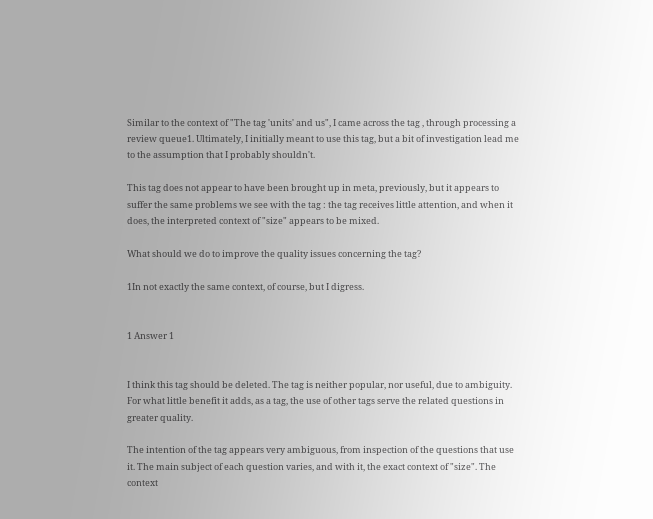Similar to the context of "The tag 'units' and us", I came across the tag , through processing a review queue1. Ultimately, I initially meant to use this tag, but a bit of investigation lead me to the assumption that I probably shouldn't.

This tag does not appear to have been brought up in meta, previously, but it appears to suffer the same problems we see with the tag : the tag receives little attention, and when it does, the interpreted context of "size" appears to be mixed.

What should we do to improve the quality issues concerning the tag?

1In not exactly the same context, of course, but I digress.


1 Answer 1


I think this tag should be deleted. The tag is neither popular, nor useful, due to ambiguity. For what little benefit it adds, as a tag, the use of other tags serve the related questions in greater quality.

The intention of the tag appears very ambiguous, from inspection of the questions that use it. The main subject of each question varies, and with it, the exact context of "size". The context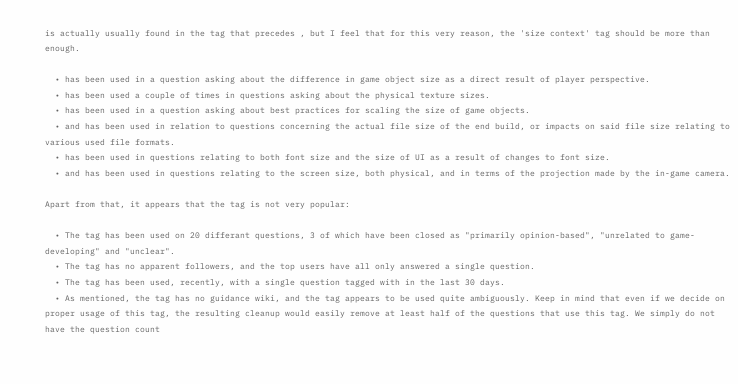is actually usually found in the tag that precedes , but I feel that for this very reason, the 'size context' tag should be more than enough.

  • has been used in a question asking about the difference in game object size as a direct result of player perspective.
  • has been used a couple of times in questions asking about the physical texture sizes.
  • has been used in a question asking about best practices for scaling the size of game objects.
  • and has been used in relation to questions concerning the actual file size of the end build, or impacts on said file size relating to various used file formats.
  • has been used in questions relating to both font size and the size of UI as a result of changes to font size.
  • and has been used in questions relating to the screen size, both physical, and in terms of the projection made by the in-game camera.

Apart from that, it appears that the tag is not very popular:

  • The tag has been used on 20 differant questions, 3 of which have been closed as "primarily opinion-based", "unrelated to game-developing" and "unclear".
  • The tag has no apparent followers, and the top users have all only answered a single question.
  • The tag has been used, recently, with a single question tagged with in the last 30 days.
  • As mentioned, the tag has no guidance wiki, and the tag appears to be used quite ambiguously. Keep in mind that even if we decide on proper usage of this tag, the resulting cleanup would easily remove at least half of the questions that use this tag. We simply do not have the question count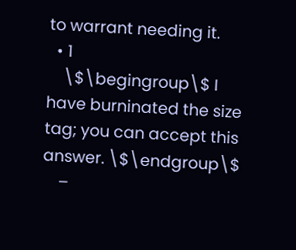to warrant needing it.
  • 1
    \$\begingroup\$ I have burninated the size tag; you can accept this answer. \$\endgroup\$
    –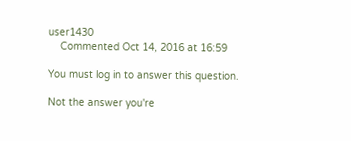user1430
    Commented Oct 14, 2016 at 16:59

You must log in to answer this question.

Not the answer you're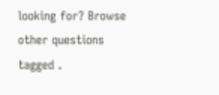looking for? Browse other questions tagged .